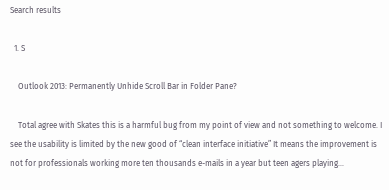Search results

  1. S

    Outlook 2013: Permanently Unhide Scroll Bar in Folder Pane?

    Total agree with Skates this is a harmful bug from my point of view and not something to welcome. I see the usability is limited by the new good of “clean interface initiative” It means the improvement is not for professionals working more ten thousands e-mails in a year but teen agers playing...